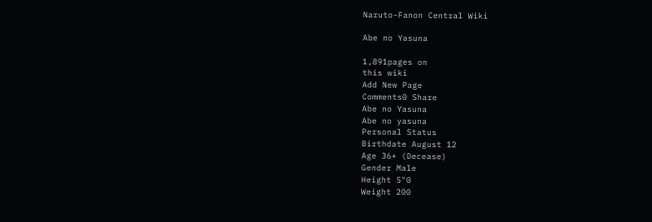Naruto-Fanon Central Wiki

Abe no Yasuna

1,891pages on
this wiki
Add New Page
Comments0 Share
Abe no Yasuna
Abe no yasuna
Personal Status
Birthdate August 12
Age 36+ (Decease)
Gender Male
Height 5"0
Weight 200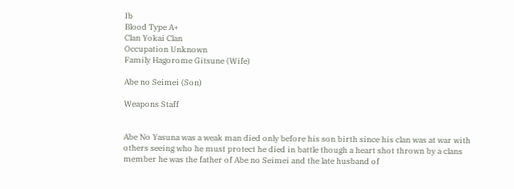Ib
Blood Type A+
Clan Yokai Clan
Occupation Unknown
Family Hagorome Gitsune (Wife)

Abe no Seimei (Son)

Weapons Staff


Abe No Yasuna was a weak man died only before his son birth since his clan was at war with others seeing who he must protect he died in battle though a heart shot thrown by a clans member he was the father of Abe no Seimei and the late husband of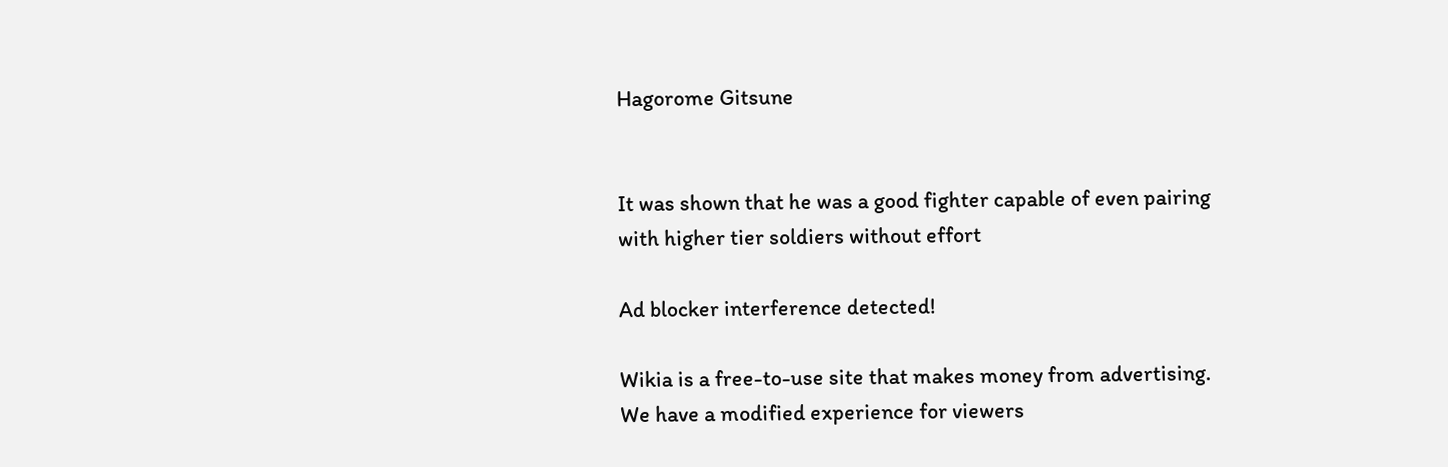Hagorome Gitsune


It was shown that he was a good fighter capable of even pairing with higher tier soldiers without effort

Ad blocker interference detected!

Wikia is a free-to-use site that makes money from advertising. We have a modified experience for viewers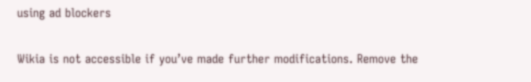using ad blockers

Wikia is not accessible if you’ve made further modifications. Remove the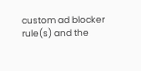custom ad blocker rule(s) and the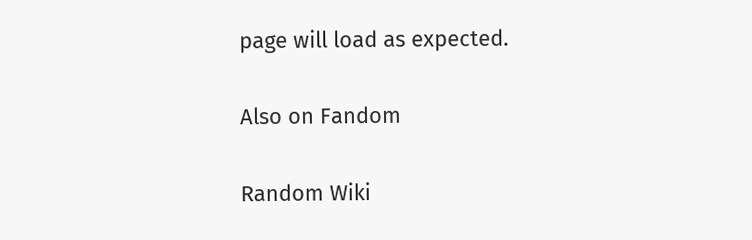page will load as expected.

Also on Fandom

Random Wiki